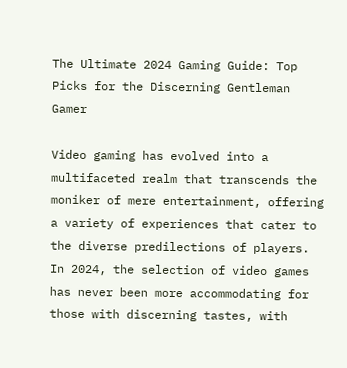The Ultimate 2024 Gaming Guide: Top Picks for the Discerning Gentleman Gamer

Video gaming has evolved into a multifaceted realm that transcends the moniker of mere entertainment, offering a variety of experiences that cater to the diverse predilections of players. In 2024, the selection of video games has never been more accommodating for those with discerning tastes, with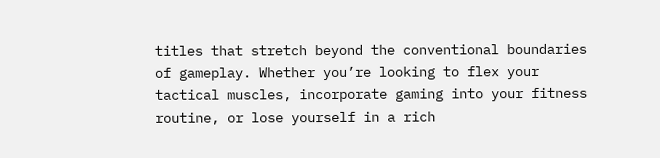titles that stretch beyond the conventional boundaries of gameplay. Whether you’re looking to flex your tactical muscles, incorporate gaming into your fitness routine, or lose yourself in a rich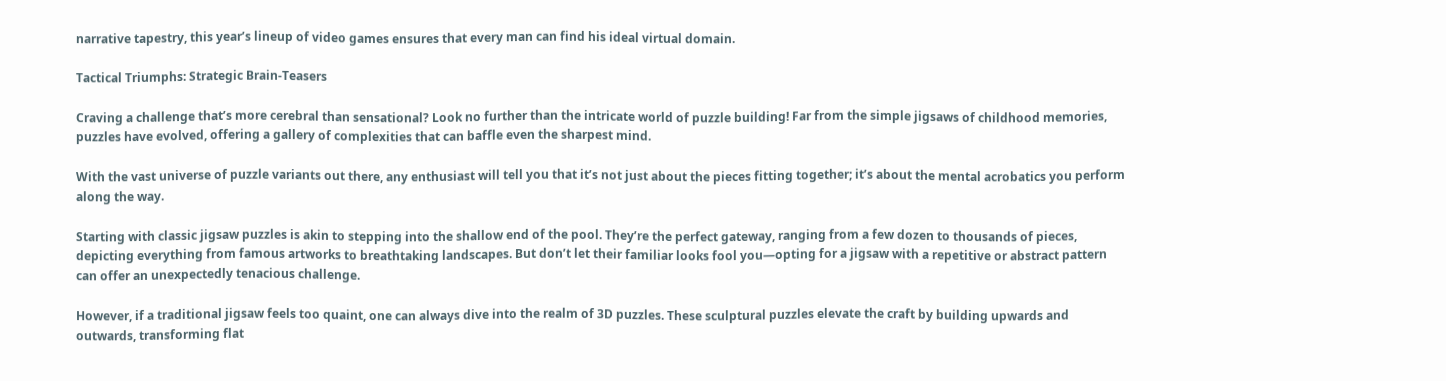narrative tapestry, this year’s lineup of video games ensures that every man can find his ideal virtual domain.

Tactical Triumphs: Strategic Brain-Teasers

Craving a challenge that’s more cerebral than sensational? Look no further than the intricate world of puzzle building! Far from the simple jigsaws of childhood memories, puzzles have evolved, offering a gallery of complexities that can baffle even the sharpest mind.

With the vast universe of puzzle variants out there, any enthusiast will tell you that it’s not just about the pieces fitting together; it’s about the mental acrobatics you perform along the way.

Starting with classic jigsaw puzzles is akin to stepping into the shallow end of the pool. They’re the perfect gateway, ranging from a few dozen to thousands of pieces, depicting everything from famous artworks to breathtaking landscapes. But don’t let their familiar looks fool you—opting for a jigsaw with a repetitive or abstract pattern can offer an unexpectedly tenacious challenge.

However, if a traditional jigsaw feels too quaint, one can always dive into the realm of 3D puzzles. These sculptural puzzles elevate the craft by building upwards and outwards, transforming flat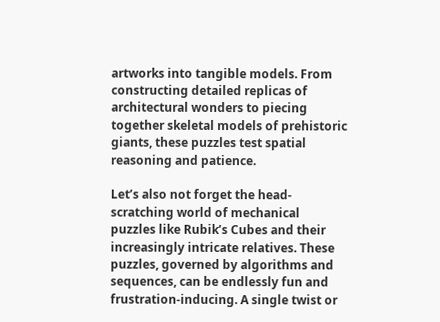artworks into tangible models. From constructing detailed replicas of architectural wonders to piecing together skeletal models of prehistoric giants, these puzzles test spatial reasoning and patience.

Let’s also not forget the head-scratching world of mechanical puzzles like Rubik’s Cubes and their increasingly intricate relatives. These puzzles, governed by algorithms and sequences, can be endlessly fun and frustration-inducing. A single twist or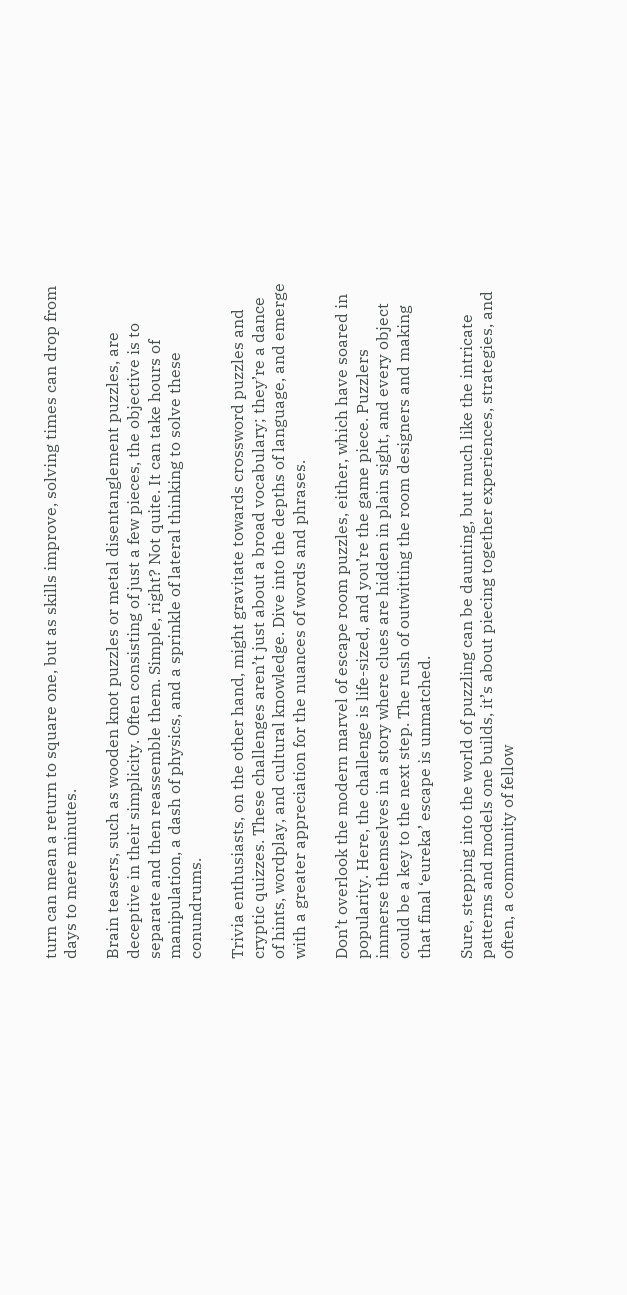turn can mean a return to square one, but as skills improve, solving times can drop from days to mere minutes.

Brain teasers, such as wooden knot puzzles or metal disentanglement puzzles, are deceptive in their simplicity. Often consisting of just a few pieces, the objective is to separate and then reassemble them. Simple, right? Not quite. It can take hours of manipulation, a dash of physics, and a sprinkle of lateral thinking to solve these conundrums.

Trivia enthusiasts, on the other hand, might gravitate towards crossword puzzles and cryptic quizzes. These challenges aren’t just about a broad vocabulary; they’re a dance of hints, wordplay, and cultural knowledge. Dive into the depths of language, and emerge with a greater appreciation for the nuances of words and phrases.

Don’t overlook the modern marvel of escape room puzzles, either, which have soared in popularity. Here, the challenge is life-sized, and you’re the game piece. Puzzlers immerse themselves in a story where clues are hidden in plain sight, and every object could be a key to the next step. The rush of outwitting the room designers and making that final ‘eureka’ escape is unmatched.

Sure, stepping into the world of puzzling can be daunting, but much like the intricate patterns and models one builds, it’s about piecing together experiences, strategies, and often, a community of fellow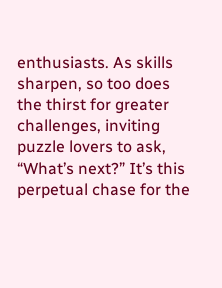enthusiasts. As skills sharpen, so too does the thirst for greater challenges, inviting puzzle lovers to ask, “What’s next?” It’s this perpetual chase for the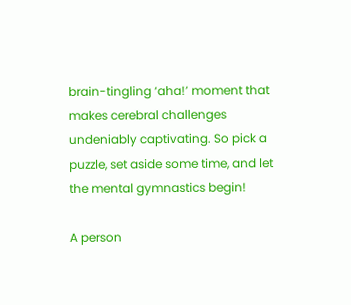brain-tingling ‘aha!’ moment that makes cerebral challenges undeniably captivating. So pick a puzzle, set aside some time, and let the mental gymnastics begin!

A person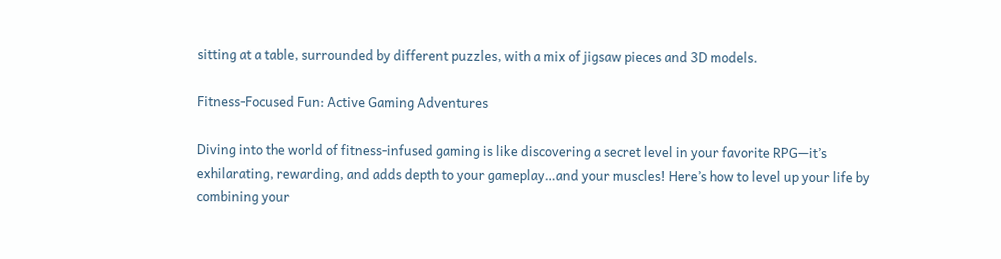sitting at a table, surrounded by different puzzles, with a mix of jigsaw pieces and 3D models.

Fitness-Focused Fun: Active Gaming Adventures

Diving into the world of fitness-infused gaming is like discovering a secret level in your favorite RPG—it’s exhilarating, rewarding, and adds depth to your gameplay…and your muscles! Here’s how to level up your life by combining your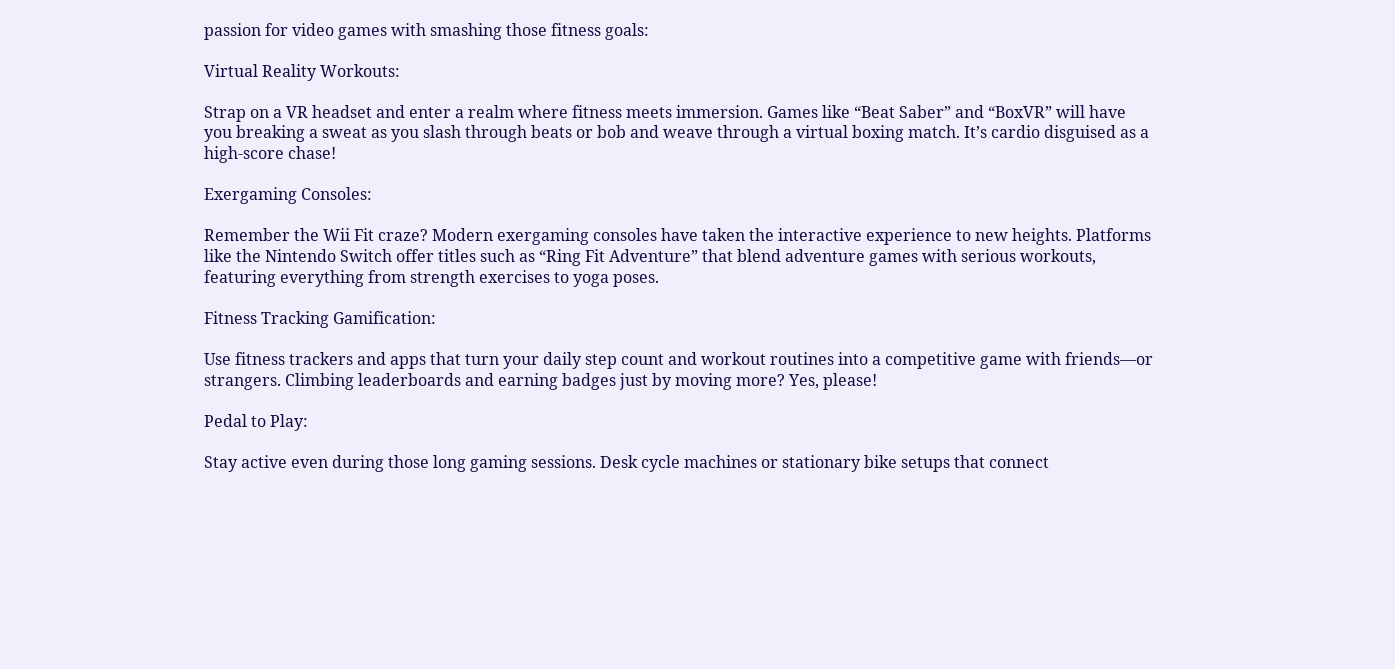passion for video games with smashing those fitness goals:

Virtual Reality Workouts:

Strap on a VR headset and enter a realm where fitness meets immersion. Games like “Beat Saber” and “BoxVR” will have you breaking a sweat as you slash through beats or bob and weave through a virtual boxing match. It’s cardio disguised as a high-score chase!

Exergaming Consoles:

Remember the Wii Fit craze? Modern exergaming consoles have taken the interactive experience to new heights. Platforms like the Nintendo Switch offer titles such as “Ring Fit Adventure” that blend adventure games with serious workouts, featuring everything from strength exercises to yoga poses.

Fitness Tracking Gamification:

Use fitness trackers and apps that turn your daily step count and workout routines into a competitive game with friends—or strangers. Climbing leaderboards and earning badges just by moving more? Yes, please!

Pedal to Play:

Stay active even during those long gaming sessions. Desk cycle machines or stationary bike setups that connect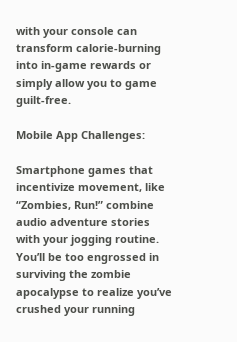with your console can transform calorie-burning into in-game rewards or simply allow you to game guilt-free.

Mobile App Challenges:

Smartphone games that incentivize movement, like “Zombies, Run!” combine audio adventure stories with your jogging routine. You’ll be too engrossed in surviving the zombie apocalypse to realize you’ve crushed your running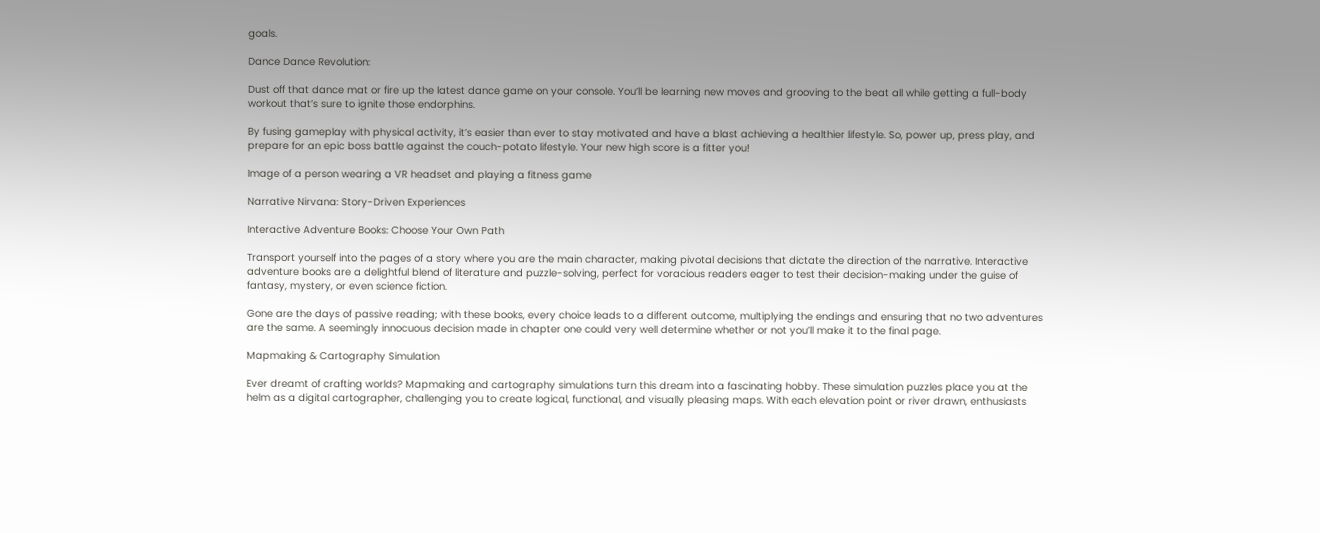goals.

Dance Dance Revolution:

Dust off that dance mat or fire up the latest dance game on your console. You’ll be learning new moves and grooving to the beat all while getting a full-body workout that’s sure to ignite those endorphins.

By fusing gameplay with physical activity, it’s easier than ever to stay motivated and have a blast achieving a healthier lifestyle. So, power up, press play, and prepare for an epic boss battle against the couch-potato lifestyle. Your new high score is a fitter you!

Image of a person wearing a VR headset and playing a fitness game

Narrative Nirvana: Story-Driven Experiences

Interactive Adventure Books: Choose Your Own Path

Transport yourself into the pages of a story where you are the main character, making pivotal decisions that dictate the direction of the narrative. Interactive adventure books are a delightful blend of literature and puzzle-solving, perfect for voracious readers eager to test their decision-making under the guise of fantasy, mystery, or even science fiction.

Gone are the days of passive reading; with these books, every choice leads to a different outcome, multiplying the endings and ensuring that no two adventures are the same. A seemingly innocuous decision made in chapter one could very well determine whether or not you’ll make it to the final page.

Mapmaking & Cartography Simulation

Ever dreamt of crafting worlds? Mapmaking and cartography simulations turn this dream into a fascinating hobby. These simulation puzzles place you at the helm as a digital cartographer, challenging you to create logical, functional, and visually pleasing maps. With each elevation point or river drawn, enthusiasts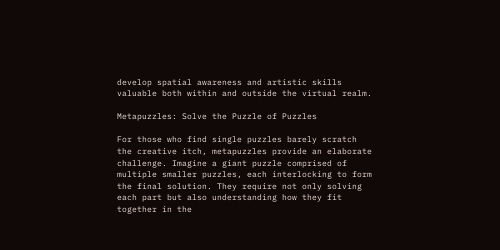develop spatial awareness and artistic skills valuable both within and outside the virtual realm.

Metapuzzles: Solve the Puzzle of Puzzles

For those who find single puzzles barely scratch the creative itch, metapuzzles provide an elaborate challenge. Imagine a giant puzzle comprised of multiple smaller puzzles, each interlocking to form the final solution. They require not only solving each part but also understanding how they fit together in the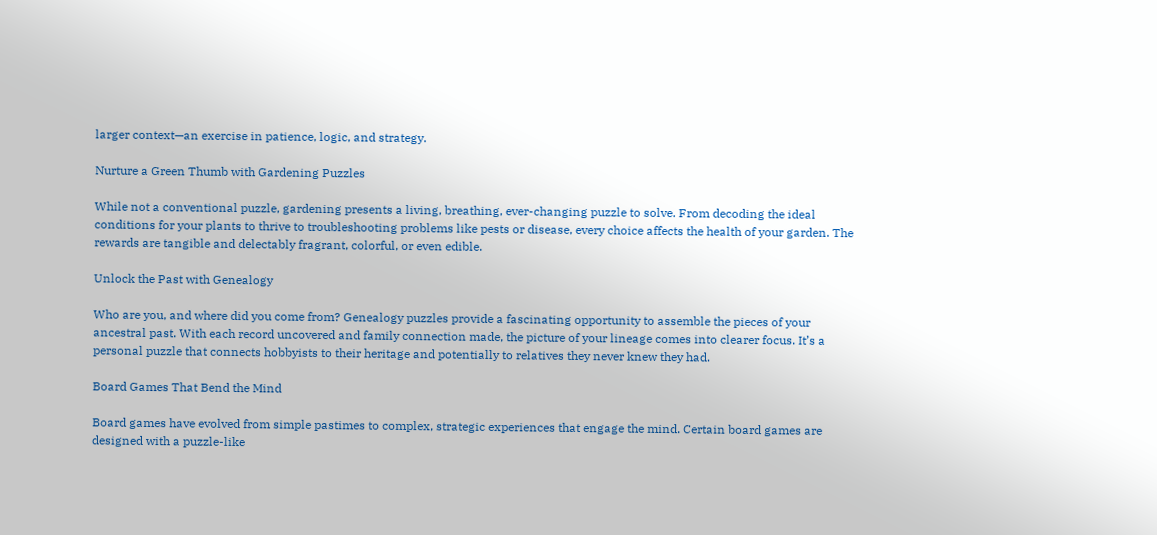larger context—an exercise in patience, logic, and strategy.

Nurture a Green Thumb with Gardening Puzzles

While not a conventional puzzle, gardening presents a living, breathing, ever-changing puzzle to solve. From decoding the ideal conditions for your plants to thrive to troubleshooting problems like pests or disease, every choice affects the health of your garden. The rewards are tangible and delectably fragrant, colorful, or even edible.

Unlock the Past with Genealogy

Who are you, and where did you come from? Genealogy puzzles provide a fascinating opportunity to assemble the pieces of your ancestral past. With each record uncovered and family connection made, the picture of your lineage comes into clearer focus. It’s a personal puzzle that connects hobbyists to their heritage and potentially to relatives they never knew they had.

Board Games That Bend the Mind

Board games have evolved from simple pastimes to complex, strategic experiences that engage the mind. Certain board games are designed with a puzzle-like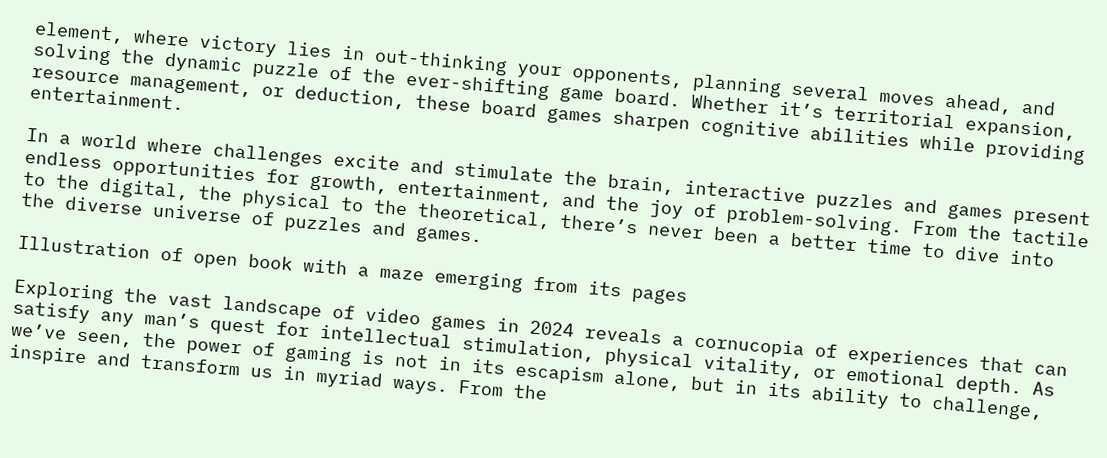element, where victory lies in out-thinking your opponents, planning several moves ahead, and solving the dynamic puzzle of the ever-shifting game board. Whether it’s territorial expansion, resource management, or deduction, these board games sharpen cognitive abilities while providing entertainment.

In a world where challenges excite and stimulate the brain, interactive puzzles and games present endless opportunities for growth, entertainment, and the joy of problem-solving. From the tactile to the digital, the physical to the theoretical, there’s never been a better time to dive into the diverse universe of puzzles and games.

Illustration of open book with a maze emerging from its pages

Exploring the vast landscape of video games in 2024 reveals a cornucopia of experiences that can satisfy any man’s quest for intellectual stimulation, physical vitality, or emotional depth. As we’ve seen, the power of gaming is not in its escapism alone, but in its ability to challenge, inspire and transform us in myriad ways. From the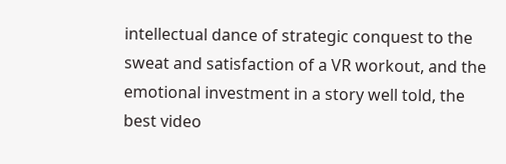intellectual dance of strategic conquest to the sweat and satisfaction of a VR workout, and the emotional investment in a story well told, the best video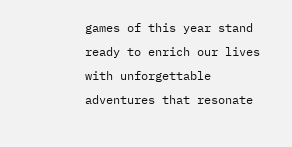games of this year stand ready to enrich our lives with unforgettable adventures that resonate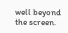well beyond the screen.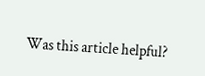Was this article helpful?